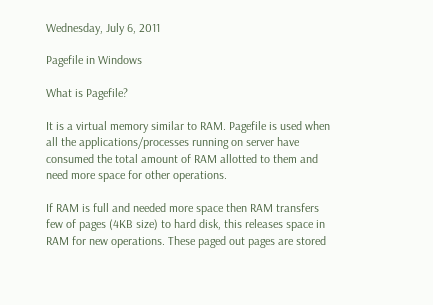Wednesday, July 6, 2011

Pagefile in Windows

What is Pagefile?

It is a virtual memory similar to RAM. Pagefile is used when all the applications/processes running on server have consumed the total amount of RAM allotted to them and need more space for other operations.

If RAM is full and needed more space then RAM transfers few of pages (4KB size) to hard disk, this releases space in RAM for new operations. These paged out pages are stored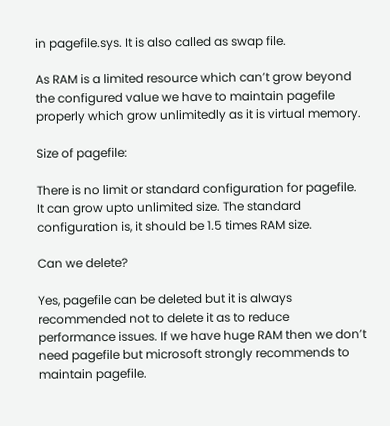in pagefile.sys. It is also called as swap file.

As RAM is a limited resource which can’t grow beyond the configured value we have to maintain pagefile properly which grow unlimitedly as it is virtual memory.

Size of pagefile:

There is no limit or standard configuration for pagefile. It can grow upto unlimited size. The standard configuration is, it should be 1.5 times RAM size.

Can we delete?

Yes, pagefile can be deleted but it is always recommended not to delete it as to reduce performance issues. If we have huge RAM then we don’t need pagefile but microsoft strongly recommends to maintain pagefile.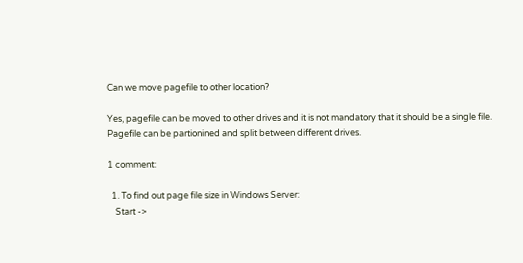Can we move pagefile to other location?

Yes, pagefile can be moved to other drives and it is not mandatory that it should be a single file. Pagefile can be partionined and split between different drives.

1 comment:

  1. To find out page file size in Windows Server:
    Start ->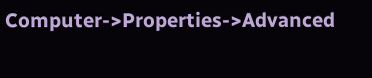Computer->Properties->Advanced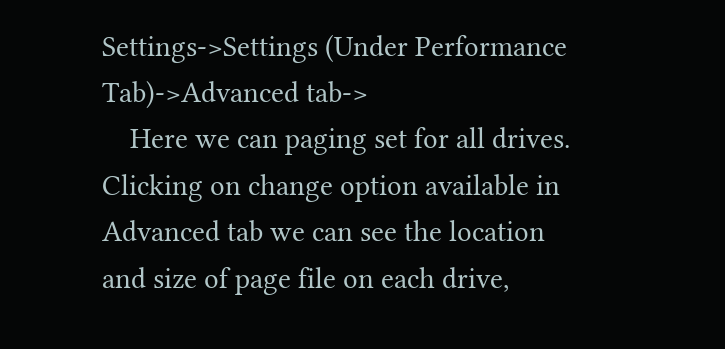Settings->Settings (Under Performance Tab)->Advanced tab->
    Here we can paging set for all drives. Clicking on change option available in Advanced tab we can see the location and size of page file on each drive,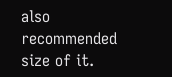also recommended size of it.